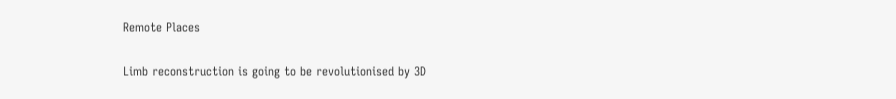Remote Places

Limb reconstruction is going to be revolutionised by 3D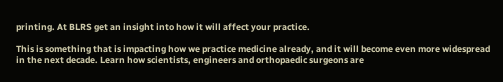printing. At BLRS get an insight into how it will affect your practice.

This is something that is impacting how we practice medicine already, and it will become even more widespread in the next decade. Learn how scientists, engineers and orthopaedic surgeons are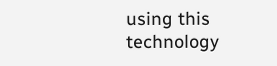using this technology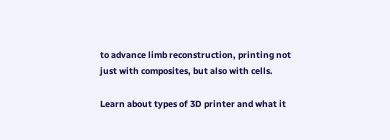to advance limb reconstruction, printing not just with composites, but also with cells.

Learn about types of 3D printer and what it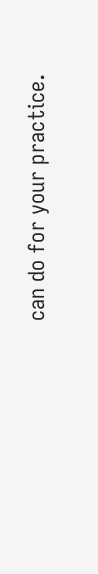can do for your practice.